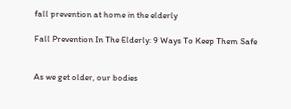fall prevention at home in the elderly

Fall Prevention In The Elderly: 9 Ways To Keep Them Safe


As we get older, our bodies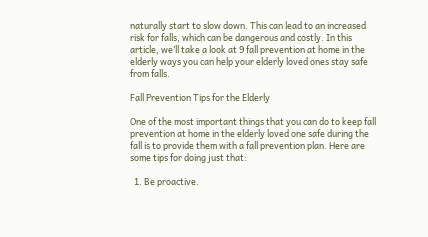naturally start to slow down. This can lead to an increased risk for falls, which can be dangerous and costly. In this article, we’ll take a look at 9 fall prevention at home in the elderly ways you can help your elderly loved ones stay safe from falls.

Fall Prevention Tips for the Elderly

One of the most important things that you can do to keep fall prevention at home in the elderly loved one safe during the fall is to provide them with a fall prevention plan. Here are some tips for doing just that:

  1. Be proactive.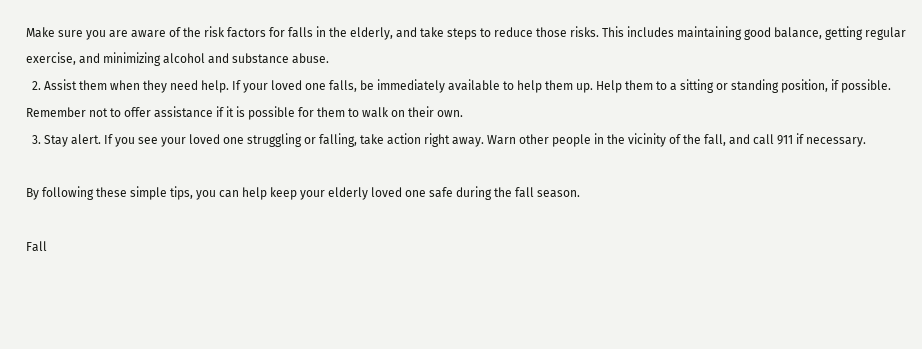Make sure you are aware of the risk factors for falls in the elderly, and take steps to reduce those risks. This includes maintaining good balance, getting regular exercise, and minimizing alcohol and substance abuse.
  2. Assist them when they need help. If your loved one falls, be immediately available to help them up. Help them to a sitting or standing position, if possible. Remember not to offer assistance if it is possible for them to walk on their own.
  3. Stay alert. If you see your loved one struggling or falling, take action right away. Warn other people in the vicinity of the fall, and call 911 if necessary.

By following these simple tips, you can help keep your elderly loved one safe during the fall season.

Fall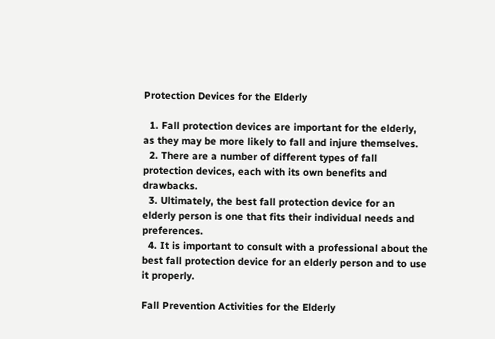Protection Devices for the Elderly

  1. Fall protection devices are important for the elderly, as they may be more likely to fall and injure themselves.
  2. There are a number of different types of fall protection devices, each with its own benefits and drawbacks.
  3. Ultimately, the best fall protection device for an elderly person is one that fits their individual needs and preferences.
  4. It is important to consult with a professional about the best fall protection device for an elderly person and to use it properly.

Fall Prevention Activities for the Elderly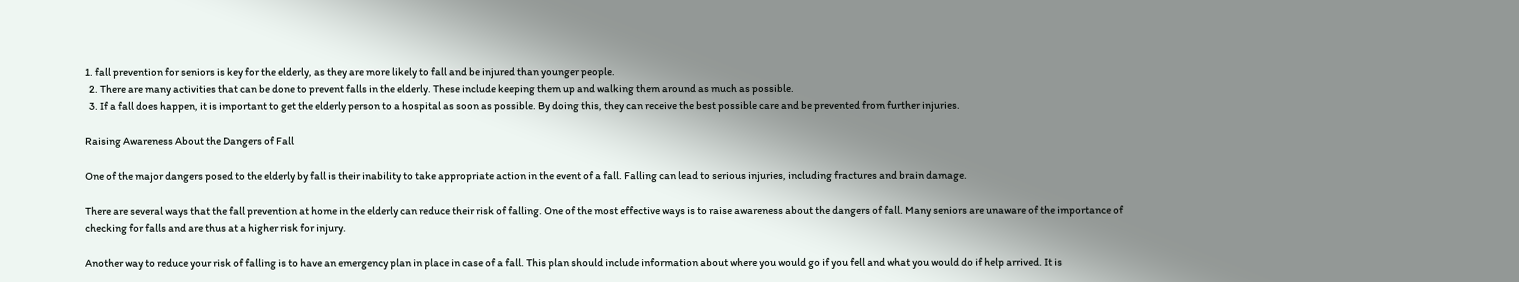1. fall prevention for seniors is key for the elderly, as they are more likely to fall and be injured than younger people.
  2. There are many activities that can be done to prevent falls in the elderly. These include keeping them up and walking them around as much as possible.
  3. If a fall does happen, it is important to get the elderly person to a hospital as soon as possible. By doing this, they can receive the best possible care and be prevented from further injuries.

Raising Awareness About the Dangers of Fall

One of the major dangers posed to the elderly by fall is their inability to take appropriate action in the event of a fall. Falling can lead to serious injuries, including fractures and brain damage.

There are several ways that the fall prevention at home in the elderly can reduce their risk of falling. One of the most effective ways is to raise awareness about the dangers of fall. Many seniors are unaware of the importance of checking for falls and are thus at a higher risk for injury.

Another way to reduce your risk of falling is to have an emergency plan in place in case of a fall. This plan should include information about where you would go if you fell and what you would do if help arrived. It is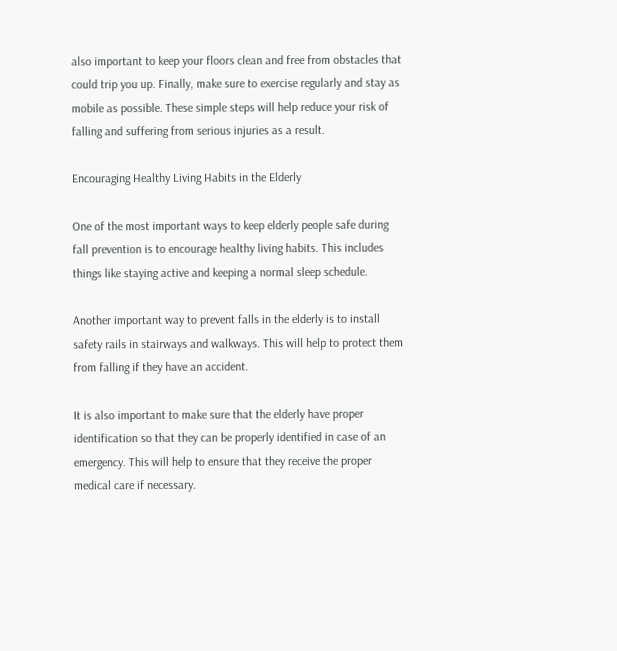also important to keep your floors clean and free from obstacles that could trip you up. Finally, make sure to exercise regularly and stay as mobile as possible. These simple steps will help reduce your risk of falling and suffering from serious injuries as a result.

Encouraging Healthy Living Habits in the Elderly

One of the most important ways to keep elderly people safe during fall prevention is to encourage healthy living habits. This includes things like staying active and keeping a normal sleep schedule.

Another important way to prevent falls in the elderly is to install safety rails in stairways and walkways. This will help to protect them from falling if they have an accident.

It is also important to make sure that the elderly have proper identification so that they can be properly identified in case of an emergency. This will help to ensure that they receive the proper medical care if necessary.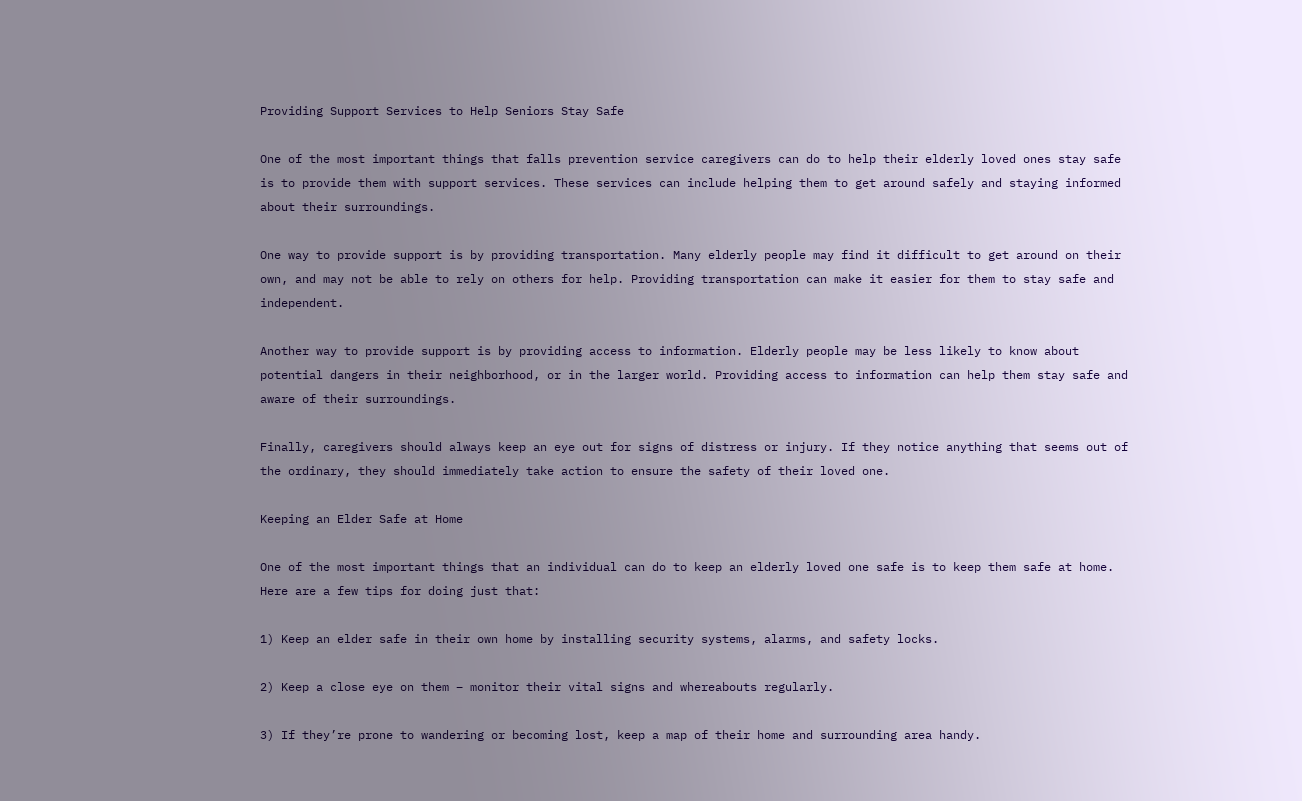Providing Support Services to Help Seniors Stay Safe

One of the most important things that falls prevention service caregivers can do to help their elderly loved ones stay safe is to provide them with support services. These services can include helping them to get around safely and staying informed about their surroundings.

One way to provide support is by providing transportation. Many elderly people may find it difficult to get around on their own, and may not be able to rely on others for help. Providing transportation can make it easier for them to stay safe and independent.

Another way to provide support is by providing access to information. Elderly people may be less likely to know about potential dangers in their neighborhood, or in the larger world. Providing access to information can help them stay safe and aware of their surroundings.

Finally, caregivers should always keep an eye out for signs of distress or injury. If they notice anything that seems out of the ordinary, they should immediately take action to ensure the safety of their loved one.

Keeping an Elder Safe at Home

One of the most important things that an individual can do to keep an elderly loved one safe is to keep them safe at home. Here are a few tips for doing just that:

1) Keep an elder safe in their own home by installing security systems, alarms, and safety locks.

2) Keep a close eye on them – monitor their vital signs and whereabouts regularly.

3) If they’re prone to wandering or becoming lost, keep a map of their home and surrounding area handy.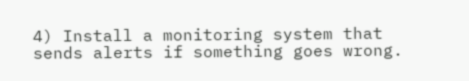4) Install a monitoring system that sends alerts if something goes wrong.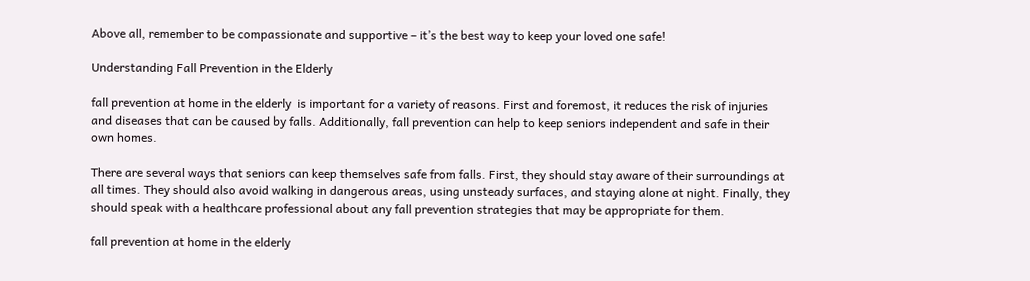Above all, remember to be compassionate and supportive – it’s the best way to keep your loved one safe!

Understanding Fall Prevention in the Elderly

fall prevention at home in the elderly  is important for a variety of reasons. First and foremost, it reduces the risk of injuries and diseases that can be caused by falls. Additionally, fall prevention can help to keep seniors independent and safe in their own homes.

There are several ways that seniors can keep themselves safe from falls. First, they should stay aware of their surroundings at all times. They should also avoid walking in dangerous areas, using unsteady surfaces, and staying alone at night. Finally, they should speak with a healthcare professional about any fall prevention strategies that may be appropriate for them.

fall prevention at home in the elderly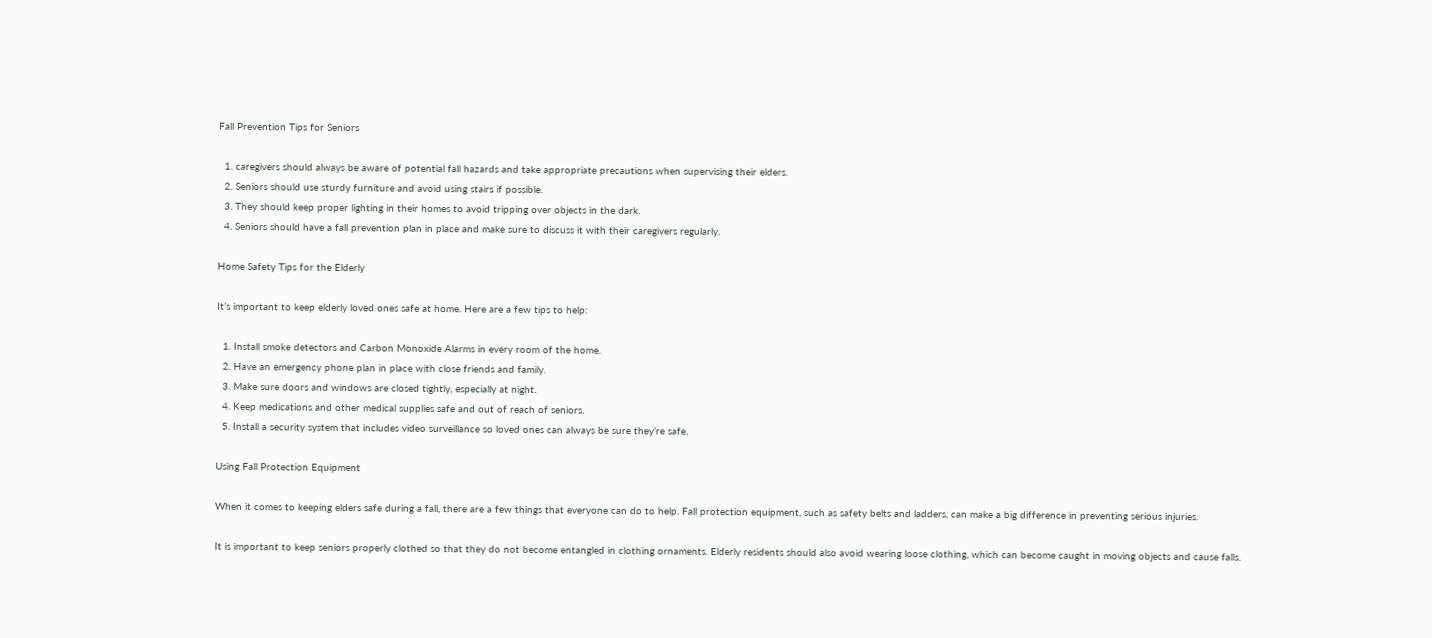Fall Prevention Tips for Seniors

  1. caregivers should always be aware of potential fall hazards and take appropriate precautions when supervising their elders.
  2. Seniors should use sturdy furniture and avoid using stairs if possible.
  3. They should keep proper lighting in their homes to avoid tripping over objects in the dark.
  4. Seniors should have a fall prevention plan in place and make sure to discuss it with their caregivers regularly.

Home Safety Tips for the Elderly

It’s important to keep elderly loved ones safe at home. Here are a few tips to help:

  1. Install smoke detectors and Carbon Monoxide Alarms in every room of the home.
  2. Have an emergency phone plan in place with close friends and family.
  3. Make sure doors and windows are closed tightly, especially at night.
  4. Keep medications and other medical supplies safe and out of reach of seniors.
  5. Install a security system that includes video surveillance so loved ones can always be sure they’re safe.

Using Fall Protection Equipment

When it comes to keeping elders safe during a fall, there are a few things that everyone can do to help. Fall protection equipment, such as safety belts and ladders, can make a big difference in preventing serious injuries.

It is important to keep seniors properly clothed so that they do not become entangled in clothing ornaments. Elderly residents should also avoid wearing loose clothing, which can become caught in moving objects and cause falls.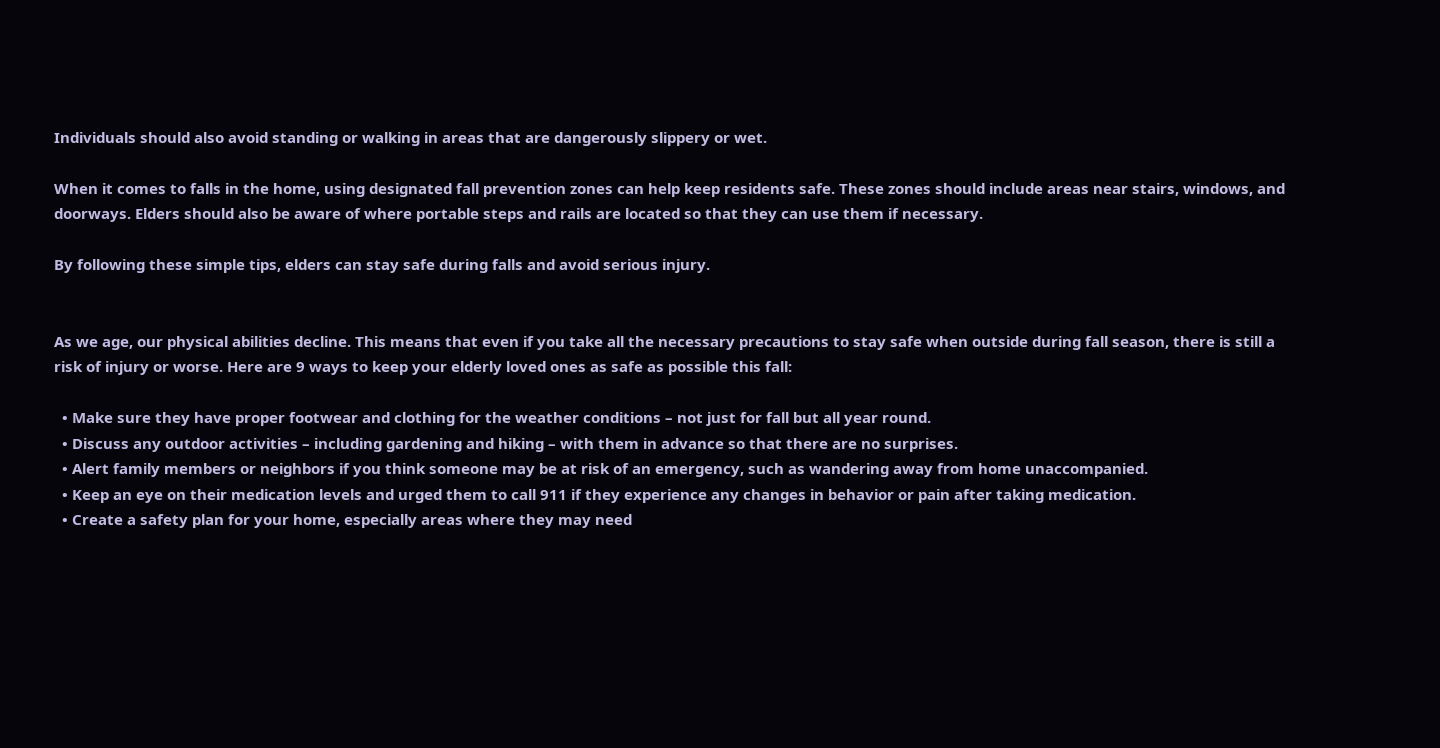Individuals should also avoid standing or walking in areas that are dangerously slippery or wet.

When it comes to falls in the home, using designated fall prevention zones can help keep residents safe. These zones should include areas near stairs, windows, and doorways. Elders should also be aware of where portable steps and rails are located so that they can use them if necessary.

By following these simple tips, elders can stay safe during falls and avoid serious injury.


As we age, our physical abilities decline. This means that even if you take all the necessary precautions to stay safe when outside during fall season, there is still a risk of injury or worse. Here are 9 ways to keep your elderly loved ones as safe as possible this fall:

  • Make sure they have proper footwear and clothing for the weather conditions – not just for fall but all year round.
  • Discuss any outdoor activities – including gardening and hiking – with them in advance so that there are no surprises.
  • Alert family members or neighbors if you think someone may be at risk of an emergency, such as wandering away from home unaccompanied.
  • Keep an eye on their medication levels and urged them to call 911 if they experience any changes in behavior or pain after taking medication.
  • Create a safety plan for your home, especially areas where they may need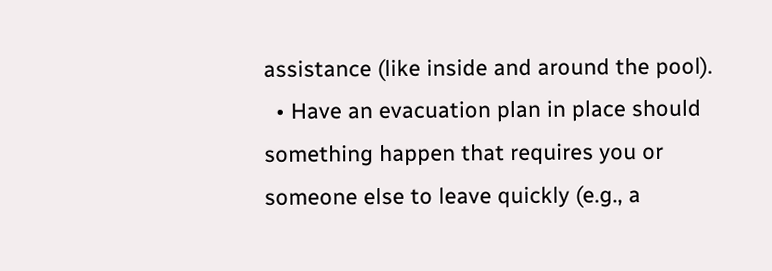assistance (like inside and around the pool).
  • Have an evacuation plan in place should something happen that requires you or someone else to leave quickly (e.g., a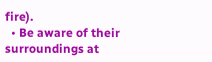fire).
  • Be aware of their surroundings at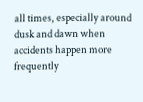all times, especially around dusk and dawn when accidents happen more frequently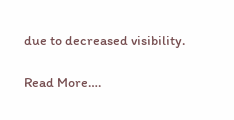due to decreased visibility.

Read More….